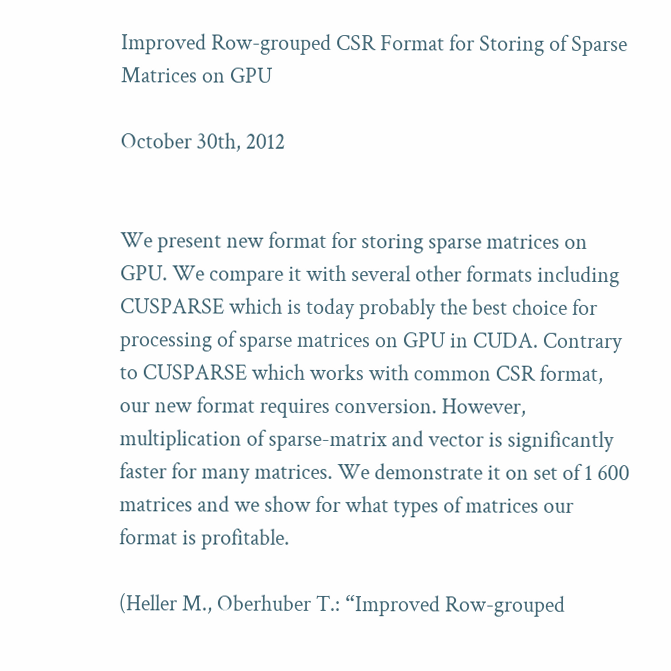Improved Row-grouped CSR Format for Storing of Sparse Matrices on GPU

October 30th, 2012


We present new format for storing sparse matrices on GPU. We compare it with several other formats including CUSPARSE which is today probably the best choice for processing of sparse matrices on GPU in CUDA. Contrary to CUSPARSE which works with common CSR format, our new format requires conversion. However, multiplication of sparse-matrix and vector is significantly faster for many matrices. We demonstrate it on set of 1 600 matrices and we show for what types of matrices our format is profitable.

(Heller M., Oberhuber T.: “Improved Row-grouped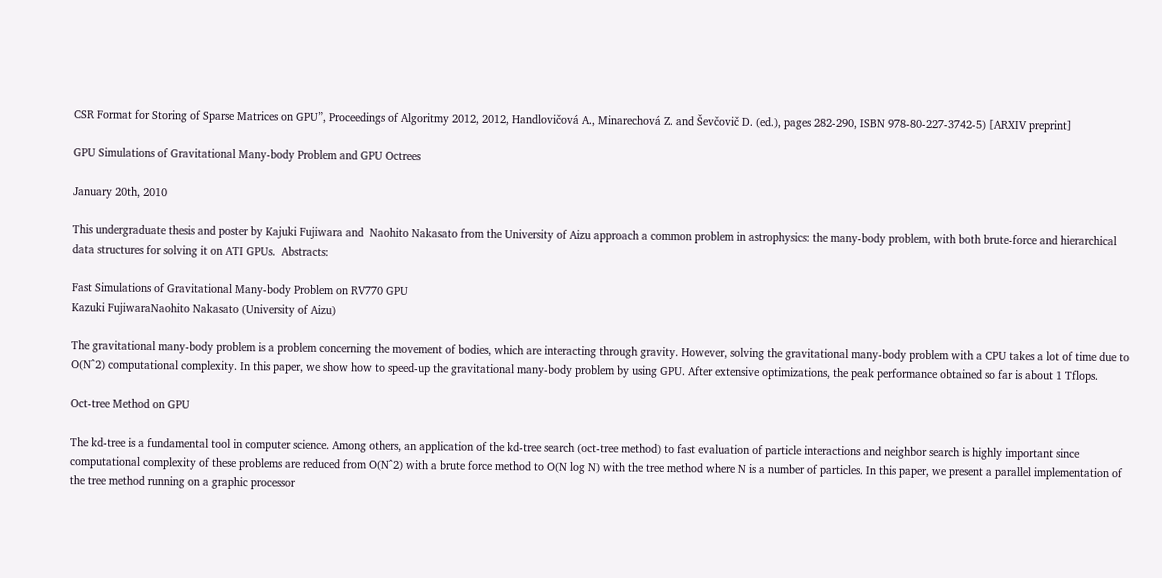CSR Format for Storing of Sparse Matrices on GPU”, Proceedings of Algoritmy 2012, 2012, Handlovičová A., Minarechová Z. and Ševčovič D. (ed.), pages 282-290, ISBN 978-80-227-3742-5) [ARXIV preprint]

GPU Simulations of Gravitational Many-body Problem and GPU Octrees

January 20th, 2010

This undergraduate thesis and poster by Kajuki Fujiwara and  Naohito Nakasato from the University of Aizu approach a common problem in astrophysics: the many-body problem, with both brute-force and hierarchical data structures for solving it on ATI GPUs.  Abstracts:

Fast Simulations of Gravitational Many-body Problem on RV770 GPU
Kazuki FujiwaraNaohito Nakasato (University of Aizu)

The gravitational many-body problem is a problem concerning the movement of bodies, which are interacting through gravity. However, solving the gravitational many-body problem with a CPU takes a lot of time due to O(N^2) computational complexity. In this paper, we show how to speed-up the gravitational many-body problem by using GPU. After extensive optimizations, the peak performance obtained so far is about 1 Tflops.

Oct-tree Method on GPU

The kd-tree is a fundamental tool in computer science. Among others, an application of the kd-tree search (oct-tree method) to fast evaluation of particle interactions and neighbor search is highly important since computational complexity of these problems are reduced from O(N^2) with a brute force method to O(N log N) with the tree method where N is a number of particles. In this paper, we present a parallel implementation of the tree method running on a graphic processor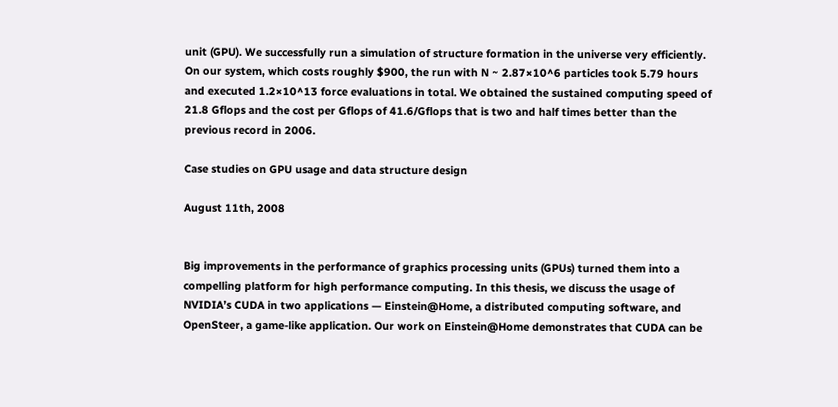unit (GPU). We successfully run a simulation of structure formation in the universe very efficiently. On our system, which costs roughly $900, the run with N ~ 2.87×10^6 particles took 5.79 hours and executed 1.2×10^13 force evaluations in total. We obtained the sustained computing speed of 21.8 Gflops and the cost per Gflops of 41.6/Gflops that is two and half times better than the previous record in 2006.

Case studies on GPU usage and data structure design

August 11th, 2008


Big improvements in the performance of graphics processing units (GPUs) turned them into a compelling platform for high performance computing. In this thesis, we discuss the usage of NVIDIA’s CUDA in two applications — Einstein@Home, a distributed computing software, and OpenSteer, a game-like application. Our work on Einstein@Home demonstrates that CUDA can be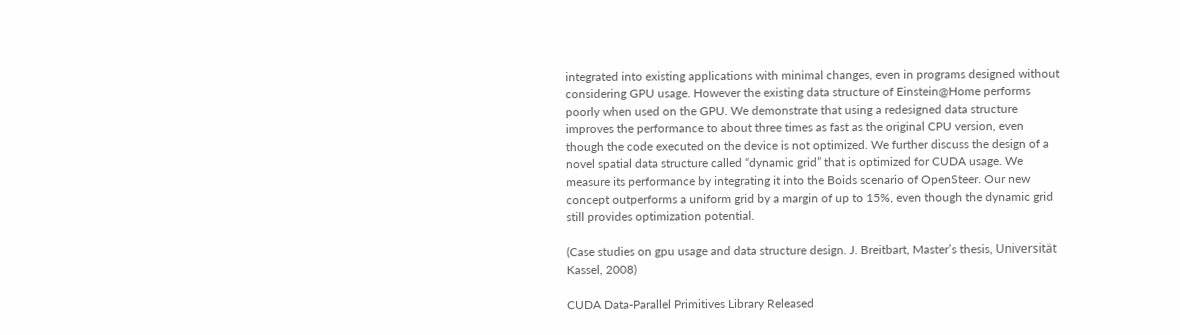integrated into existing applications with minimal changes, even in programs designed without considering GPU usage. However the existing data structure of Einstein@Home performs poorly when used on the GPU. We demonstrate that using a redesigned data structure improves the performance to about three times as fast as the original CPU version, even though the code executed on the device is not optimized. We further discuss the design of a novel spatial data structure called “dynamic grid” that is optimized for CUDA usage. We measure its performance by integrating it into the Boids scenario of OpenSteer. Our new concept outperforms a uniform grid by a margin of up to 15%, even though the dynamic grid still provides optimization potential.

(Case studies on gpu usage and data structure design. J. Breitbart, Master’s thesis, Universität Kassel, 2008)

CUDA Data-Parallel Primitives Library Released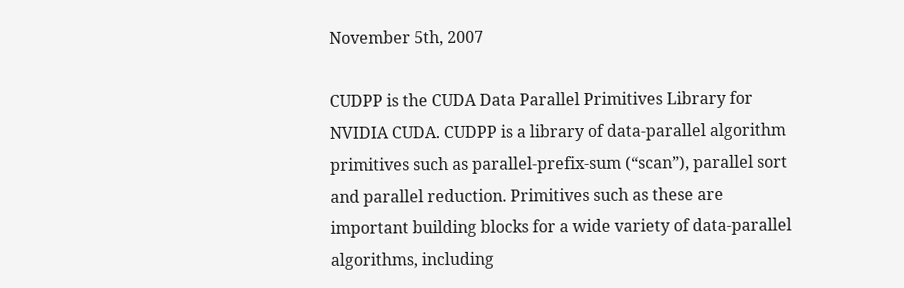November 5th, 2007

CUDPP is the CUDA Data Parallel Primitives Library for NVIDIA CUDA. CUDPP is a library of data-parallel algorithm primitives such as parallel-prefix-sum (“scan”), parallel sort and parallel reduction. Primitives such as these are important building blocks for a wide variety of data-parallel algorithms, including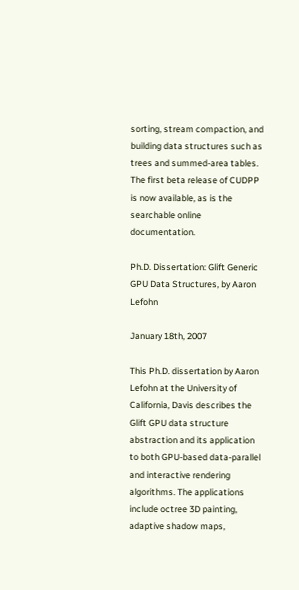sorting, stream compaction, and building data structures such as trees and summed-area tables. The first beta release of CUDPP is now available, as is the searchable online documentation.

Ph.D. Dissertation: Glift Generic GPU Data Structures, by Aaron Lefohn

January 18th, 2007

This Ph.D. dissertation by Aaron Lefohn at the University of California, Davis describes the Glift GPU data structure abstraction and its application to both GPU-based data-parallel and interactive rendering algorithms. The applications include octree 3D painting, adaptive shadow maps,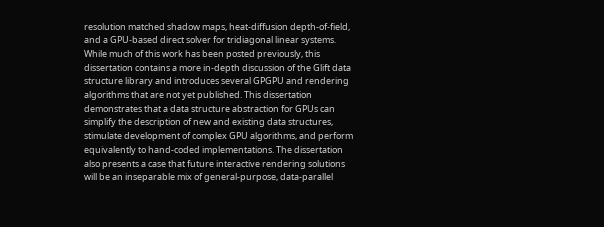resolution matched shadow maps, heat-diffusion depth-of-field, and a GPU-based direct solver for tridiagonal linear systems. While much of this work has been posted previously, this dissertation contains a more in-depth discussion of the Glift data structure library and introduces several GPGPU and rendering algorithms that are not yet published. This dissertation demonstrates that a data structure abstraction for GPUs can simplify the description of new and existing data structures, stimulate development of complex GPU algorithms, and perform equivalently to hand-coded implementations. The dissertation also presents a case that future interactive rendering solutions will be an inseparable mix of general-purpose, data-parallel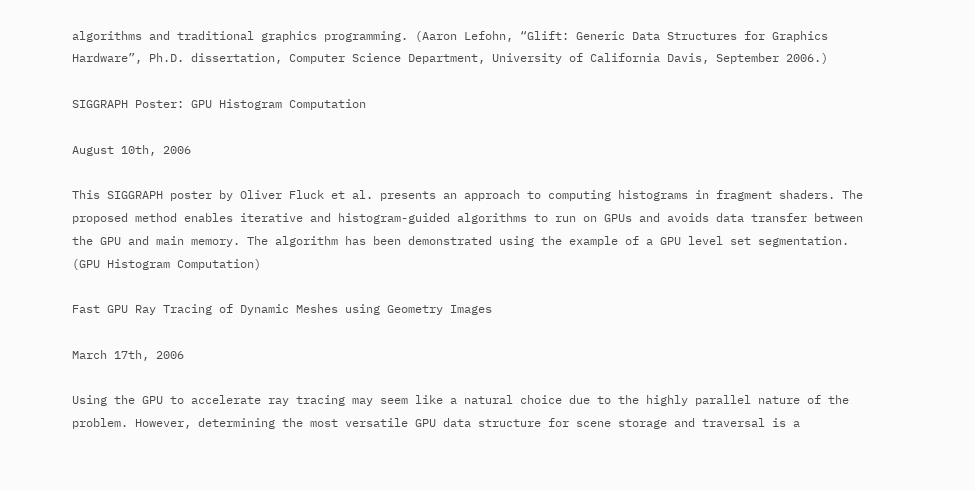algorithms and traditional graphics programming. (Aaron Lefohn, “Glift: Generic Data Structures for Graphics Hardware”, Ph.D. dissertation, Computer Science Department, University of California Davis, September 2006.)

SIGGRAPH Poster: GPU Histogram Computation

August 10th, 2006

This SIGGRAPH poster by Oliver Fluck et al. presents an approach to computing histograms in fragment shaders. The proposed method enables iterative and histogram-guided algorithms to run on GPUs and avoids data transfer between the GPU and main memory. The algorithm has been demonstrated using the example of a GPU level set segmentation. (GPU Histogram Computation)

Fast GPU Ray Tracing of Dynamic Meshes using Geometry Images

March 17th, 2006

Using the GPU to accelerate ray tracing may seem like a natural choice due to the highly parallel nature of the problem. However, determining the most versatile GPU data structure for scene storage and traversal is a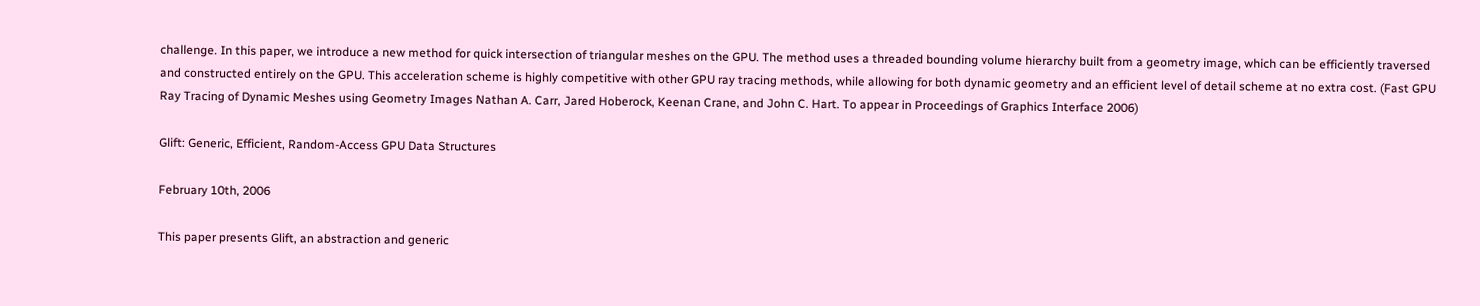challenge. In this paper, we introduce a new method for quick intersection of triangular meshes on the GPU. The method uses a threaded bounding volume hierarchy built from a geometry image, which can be efficiently traversed and constructed entirely on the GPU. This acceleration scheme is highly competitive with other GPU ray tracing methods, while allowing for both dynamic geometry and an efficient level of detail scheme at no extra cost. (Fast GPU Ray Tracing of Dynamic Meshes using Geometry Images Nathan A. Carr, Jared Hoberock, Keenan Crane, and John C. Hart. To appear in Proceedings of Graphics Interface 2006)

Glift: Generic, Efficient, Random-Access GPU Data Structures

February 10th, 2006

This paper presents Glift, an abstraction and generic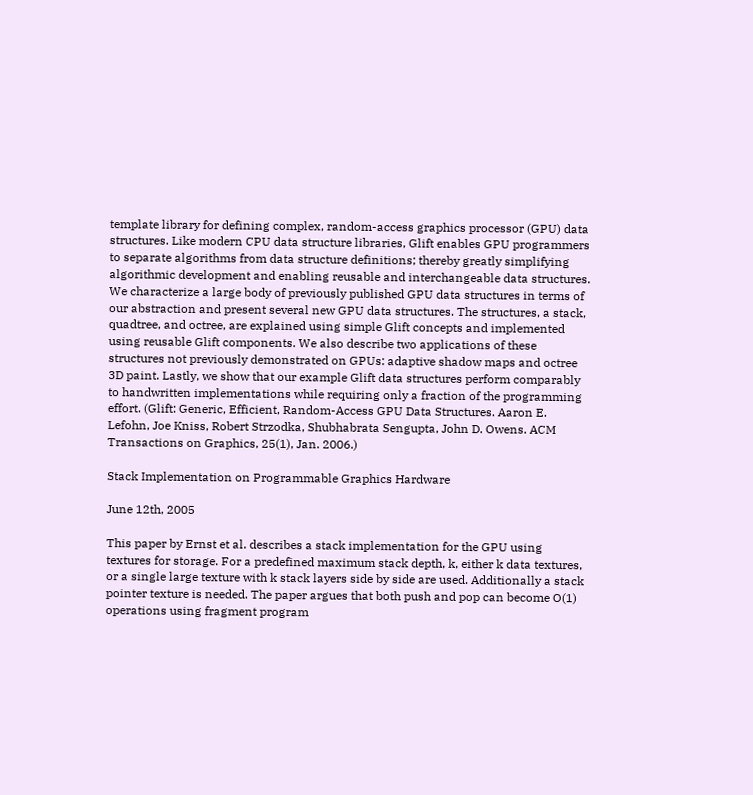template library for defining complex, random-access graphics processor (GPU) data structures. Like modern CPU data structure libraries, Glift enables GPU programmers to separate algorithms from data structure definitions; thereby greatly simplifying algorithmic development and enabling reusable and interchangeable data structures. We characterize a large body of previously published GPU data structures in terms of our abstraction and present several new GPU data structures. The structures, a stack, quadtree, and octree, are explained using simple Glift concepts and implemented using reusable Glift components. We also describe two applications of these structures not previously demonstrated on GPUs: adaptive shadow maps and octree 3D paint. Lastly, we show that our example Glift data structures perform comparably to handwritten implementations while requiring only a fraction of the programming effort. (Glift: Generic, Efficient, Random-Access GPU Data Structures. Aaron E. Lefohn, Joe Kniss, Robert Strzodka, Shubhabrata Sengupta, John D. Owens. ACM Transactions on Graphics, 25(1), Jan. 2006.)

Stack Implementation on Programmable Graphics Hardware

June 12th, 2005

This paper by Ernst et al. describes a stack implementation for the GPU using textures for storage. For a predefined maximum stack depth, k, either k data textures, or a single large texture with k stack layers side by side are used. Additionally a stack pointer texture is needed. The paper argues that both push and pop can become O(1) operations using fragment program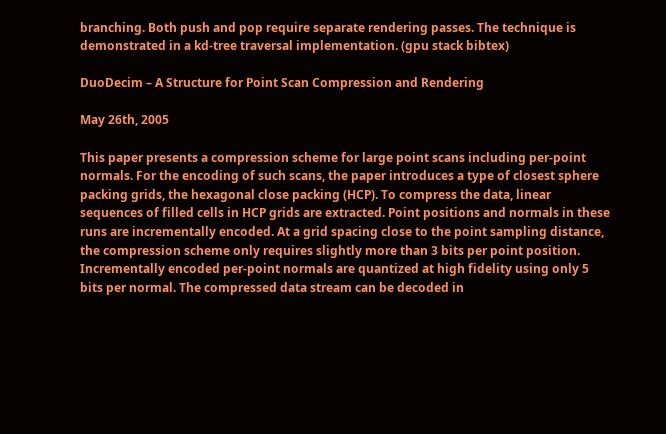branching. Both push and pop require separate rendering passes. The technique is demonstrated in a kd-tree traversal implementation. (gpu stack bibtex)

DuoDecim – A Structure for Point Scan Compression and Rendering

May 26th, 2005

This paper presents a compression scheme for large point scans including per-point normals. For the encoding of such scans, the paper introduces a type of closest sphere packing grids, the hexagonal close packing (HCP). To compress the data, linear sequences of filled cells in HCP grids are extracted. Point positions and normals in these runs are incrementally encoded. At a grid spacing close to the point sampling distance, the compression scheme only requires slightly more than 3 bits per point position. Incrementally encoded per-point normals are quantized at high fidelity using only 5 bits per normal. The compressed data stream can be decoded in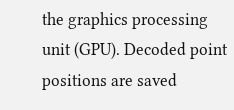the graphics processing unit (GPU). Decoded point positions are saved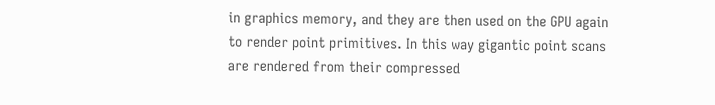in graphics memory, and they are then used on the GPU again to render point primitives. In this way gigantic point scans are rendered from their compressed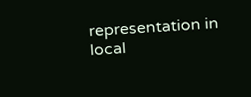representation in local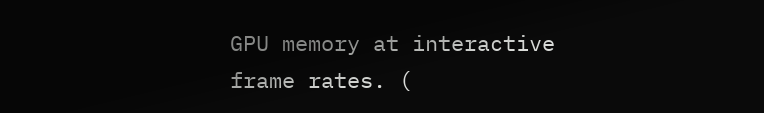GPU memory at interactive frame rates. (